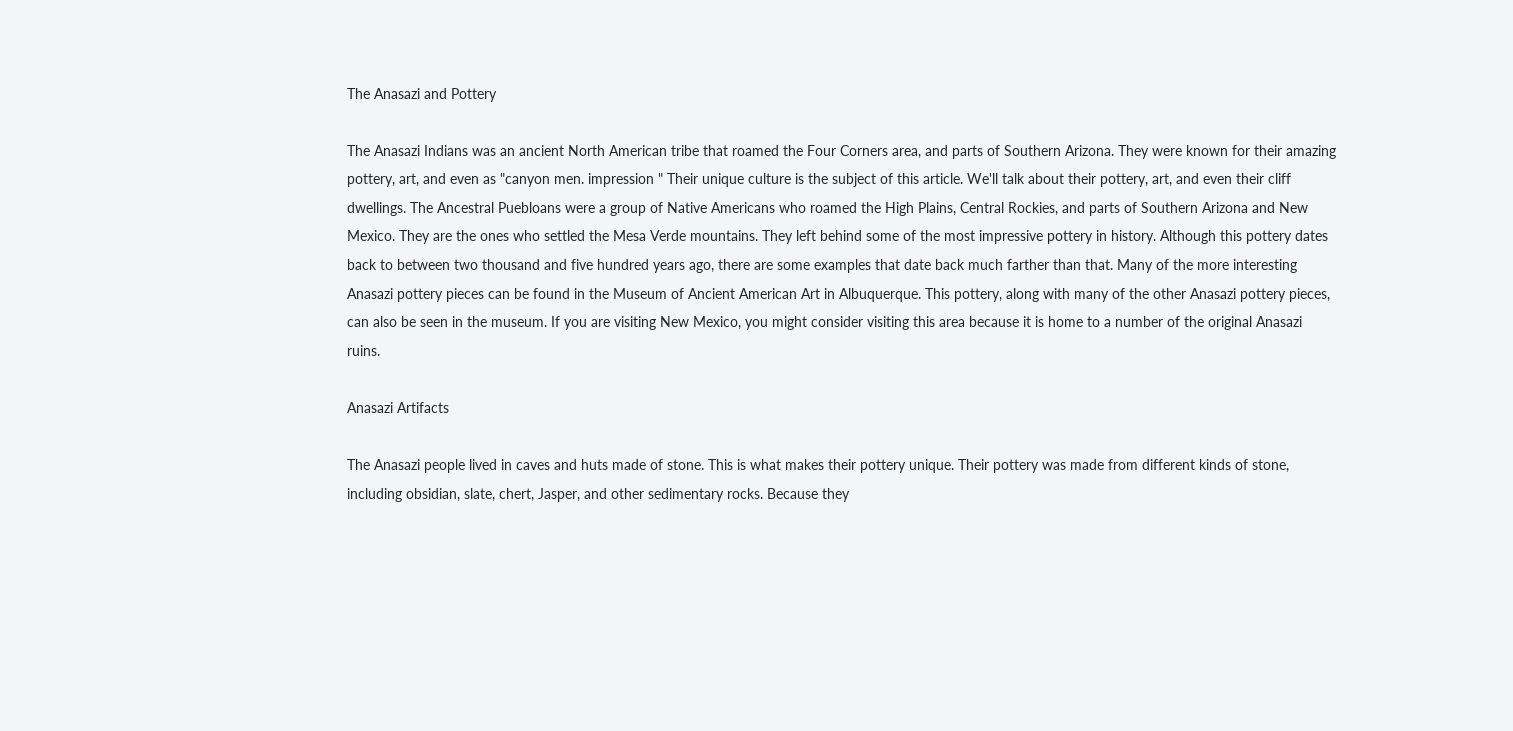The Anasazi and Pottery

The Anasazi Indians was an ancient North American tribe that roamed the Four Corners area, and parts of Southern Arizona. They were known for their amazing pottery, art, and even as "canyon men. impression " Their unique culture is the subject of this article. We'll talk about their pottery, art, and even their cliff dwellings. The Ancestral Puebloans were a group of Native Americans who roamed the High Plains, Central Rockies, and parts of Southern Arizona and New Mexico. They are the ones who settled the Mesa Verde mountains. They left behind some of the most impressive pottery in history. Although this pottery dates back to between two thousand and five hundred years ago, there are some examples that date back much farther than that. Many of the more interesting Anasazi pottery pieces can be found in the Museum of Ancient American Art in Albuquerque. This pottery, along with many of the other Anasazi pottery pieces, can also be seen in the museum. If you are visiting New Mexico, you might consider visiting this area because it is home to a number of the original Anasazi ruins.

Anasazi Artifacts

The Anasazi people lived in caves and huts made of stone. This is what makes their pottery unique. Their pottery was made from different kinds of stone, including obsidian, slate, chert, Jasper, and other sedimentary rocks. Because they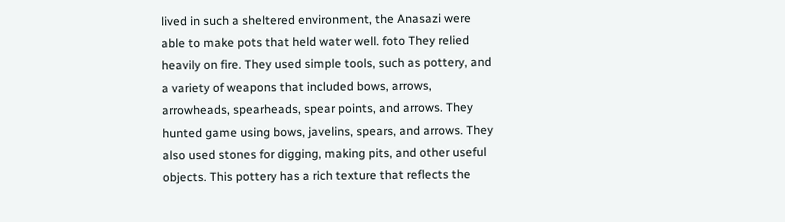lived in such a sheltered environment, the Anasazi were able to make pots that held water well. foto They relied heavily on fire. They used simple tools, such as pottery, and a variety of weapons that included bows, arrows, arrowheads, spearheads, spear points, and arrows. They hunted game using bows, javelins, spears, and arrows. They also used stones for digging, making pits, and other useful objects. This pottery has a rich texture that reflects the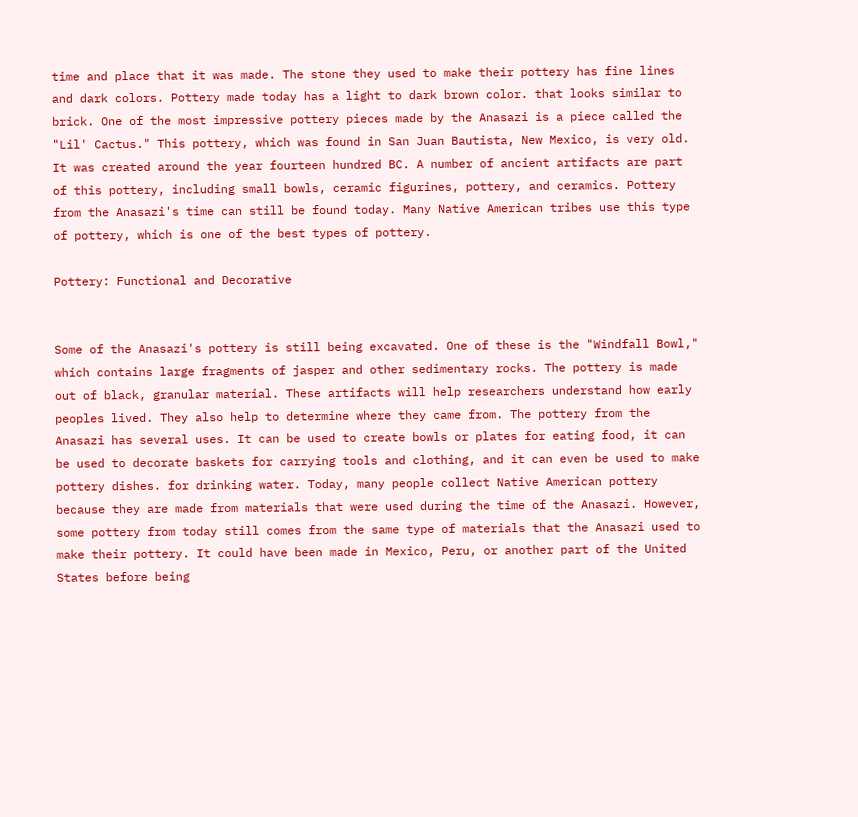time and place that it was made. The stone they used to make their pottery has fine lines and dark colors. Pottery made today has a light to dark brown color. that looks similar to brick. One of the most impressive pottery pieces made by the Anasazi is a piece called the "Lil' Cactus." This pottery, which was found in San Juan Bautista, New Mexico, is very old. It was created around the year fourteen hundred BC. A number of ancient artifacts are part of this pottery, including small bowls, ceramic figurines, pottery, and ceramics. Pottery from the Anasazi's time can still be found today. Many Native American tribes use this type of pottery, which is one of the best types of pottery.

Pottery: Functional and Decorative


Some of the Anasazi's pottery is still being excavated. One of these is the "Windfall Bowl," which contains large fragments of jasper and other sedimentary rocks. The pottery is made out of black, granular material. These artifacts will help researchers understand how early peoples lived. They also help to determine where they came from. The pottery from the Anasazi has several uses. It can be used to create bowls or plates for eating food, it can be used to decorate baskets for carrying tools and clothing, and it can even be used to make pottery dishes. for drinking water. Today, many people collect Native American pottery because they are made from materials that were used during the time of the Anasazi. However, some pottery from today still comes from the same type of materials that the Anasazi used to make their pottery. It could have been made in Mexico, Peru, or another part of the United States before being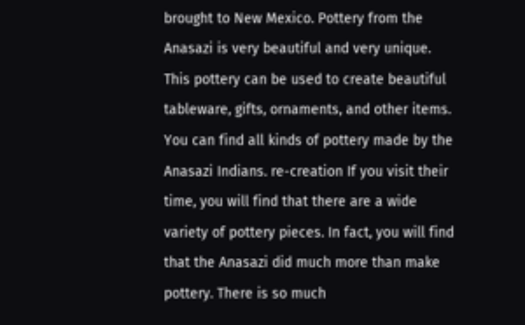brought to New Mexico. Pottery from the Anasazi is very beautiful and very unique. This pottery can be used to create beautiful tableware, gifts, ornaments, and other items. You can find all kinds of pottery made by the Anasazi Indians. re-creation If you visit their time, you will find that there are a wide variety of pottery pieces. In fact, you will find that the Anasazi did much more than make pottery. There is so much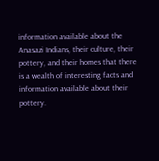information available about the Anasazi Indians, their culture, their pottery, and their homes that there is a wealth of interesting facts and information available about their pottery.